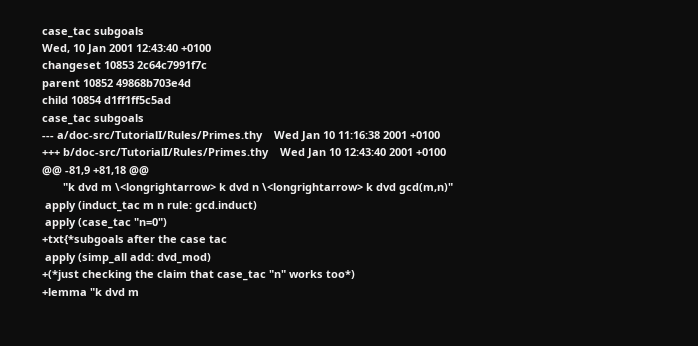case_tac subgoals
Wed, 10 Jan 2001 12:43:40 +0100
changeset 10853 2c64c7991f7c
parent 10852 49868b703e4d
child 10854 d1ff1ff5c5ad
case_tac subgoals
--- a/doc-src/TutorialI/Rules/Primes.thy    Wed Jan 10 11:16:38 2001 +0100
+++ b/doc-src/TutorialI/Rules/Primes.thy    Wed Jan 10 12:43:40 2001 +0100
@@ -81,9 +81,18 @@
       "k dvd m \<longrightarrow> k dvd n \<longrightarrow> k dvd gcd(m,n)"
 apply (induct_tac m n rule: gcd.induct)
 apply (case_tac "n=0")
+txt{*subgoals after the case tac
 apply (simp_all add: dvd_mod)
+(*just checking the claim that case_tac "n" works too*)
+lemma "k dvd m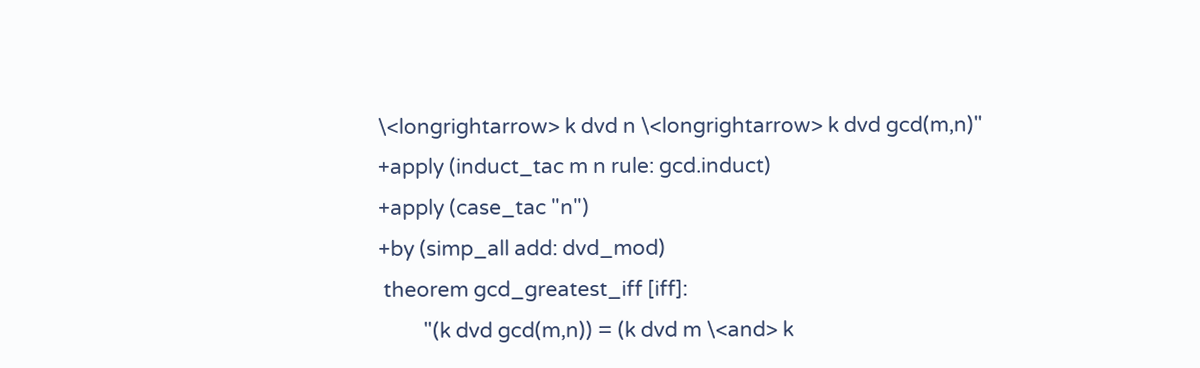\<longrightarrow> k dvd n \<longrightarrow> k dvd gcd(m,n)"
+apply (induct_tac m n rule: gcd.induct)
+apply (case_tac "n")
+by (simp_all add: dvd_mod)
 theorem gcd_greatest_iff [iff]:
         "(k dvd gcd(m,n)) = (k dvd m \<and> k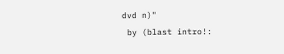dvd n)"
 by (blast intro!: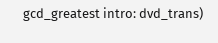gcd_greatest intro: dvd_trans)